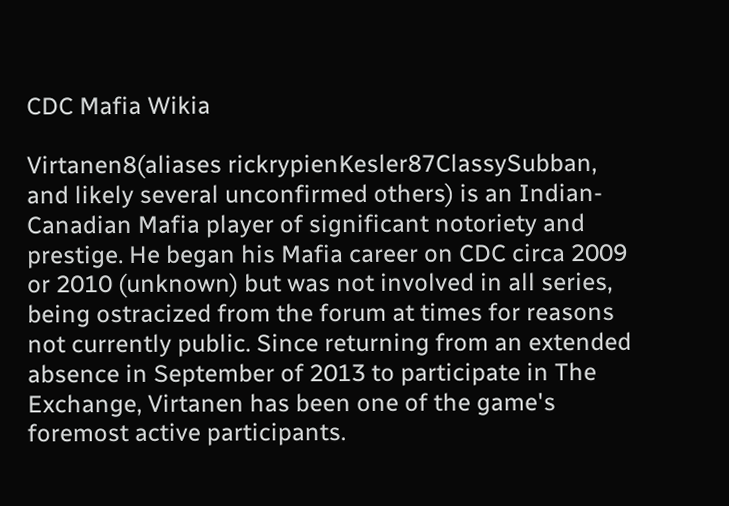CDC Mafia Wikia

Virtanen8(aliases rickrypienKesler87ClassySubban, and likely several unconfirmed others) is an Indian-Canadian Mafia player of significant notoriety and prestige. He began his Mafia career on CDC circa 2009 or 2010 (unknown) but was not involved in all series, being ostracized from the forum at times for reasons not currently public. Since returning from an extended absence in September of 2013 to participate in The Exchange, Virtanen has been one of the game's foremost active participants.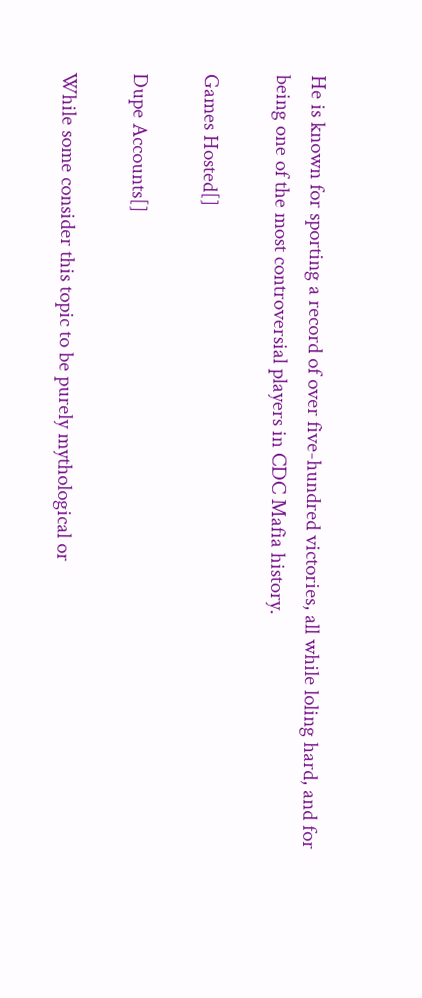He is known for sporting a record of over five-hundred victories, all while loling hard, and for being one of the most controversial players in CDC Mafia history.

Games Hosted[]

Dupe Accounts[]

While some consider this topic to be purely mythological or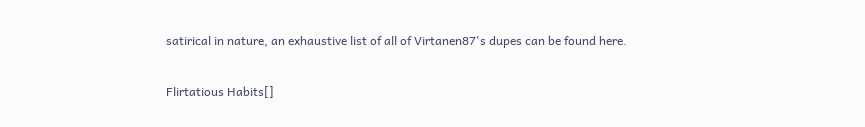satirical in nature, an exhaustive list of all of Virtanen87's dupes can be found here.

Flirtatious Habits[]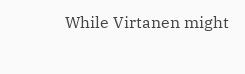While Virtanen might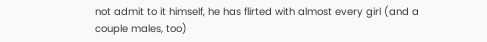not admit to it himself, he has flirted with almost every girl (and a couple males, too)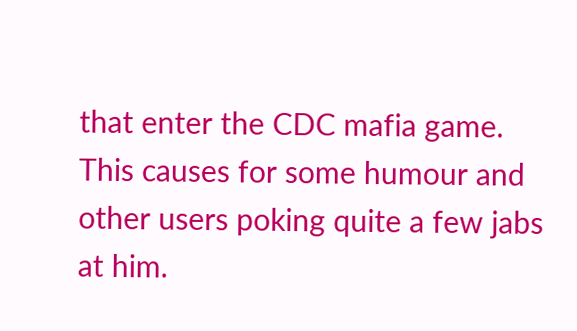that enter the CDC mafia game. This causes for some humour and other users poking quite a few jabs at him.